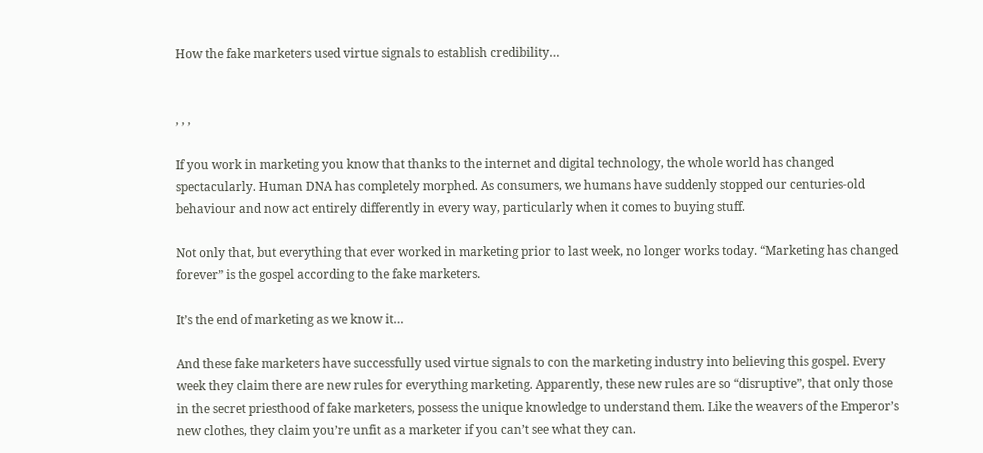How the fake marketers used virtue signals to establish credibility…


, , ,

If you work in marketing you know that thanks to the internet and digital technology, the whole world has changed spectacularly. Human DNA has completely morphed. As consumers, we humans have suddenly stopped our centuries-old behaviour and now act entirely differently in every way, particularly when it comes to buying stuff.

Not only that, but everything that ever worked in marketing prior to last week, no longer works today. “Marketing has changed forever” is the gospel according to the fake marketers.

It’s the end of marketing as we know it…

And these fake marketers have successfully used virtue signals to con the marketing industry into believing this gospel. Every week they claim there are new rules for everything marketing. Apparently, these new rules are so “disruptive”, that only those in the secret priesthood of fake marketers, possess the unique knowledge to understand them. Like the weavers of the Emperor’s new clothes, they claim you’re unfit as a marketer if you can’t see what they can.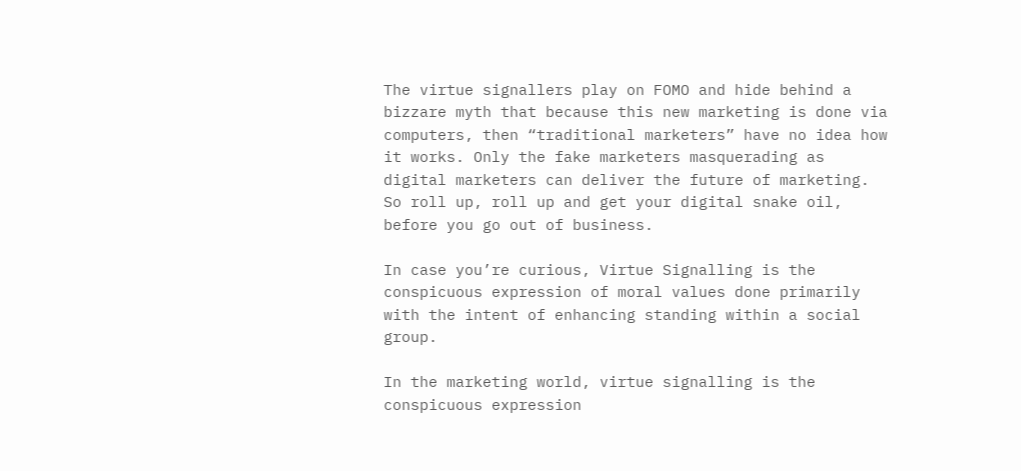The virtue signallers play on FOMO and hide behind a bizzare myth that because this new marketing is done via computers, then “traditional marketers” have no idea how it works. Only the fake marketers masquerading as digital marketers can deliver the future of marketing. So roll up, roll up and get your digital snake oil, before you go out of business.

In case you’re curious, Virtue Signalling is the conspicuous expression of moral values done primarily with the intent of enhancing standing within a social group.

In the marketing world, virtue signalling is the conspicuous expression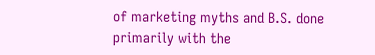of marketing myths and B.S. done primarily with the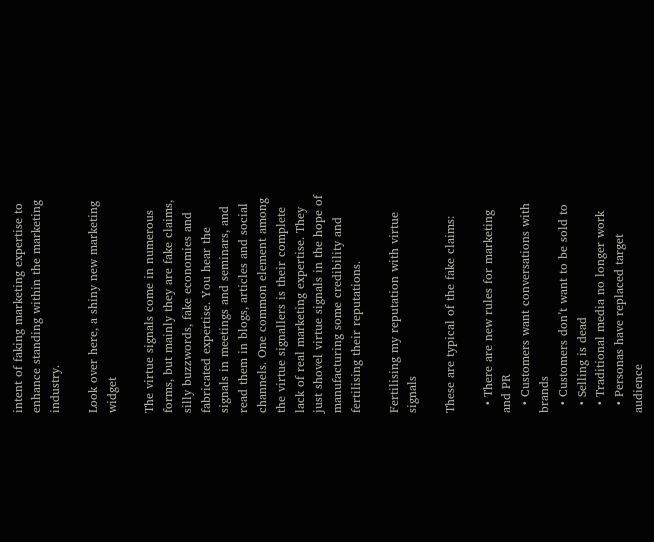intent of faking marketing expertise to enhance standing within the marketing industry.

Look over here, a shiny new marketing widget

The virtue signals come in numerous forms, but mainly they are fake claims, silly buzzwords, fake economies and fabricated expertise. You hear the signals in meetings and seminars, and read them in blogs, articles and social channels. One common element among the virtue signallers is their complete lack of real marketing expertise. They just shovel virtue signals in the hope of manufacturing some credibility and fertilising their reputations.

Fertilising my reputation with virtue signals

These are typical of the fake claims:

  • There are new rules for marketing and PR
  • Customers want conversations with brands
  • Customers don’t want to be sold to
  • Selling is dead
  • Traditional media no longer work
  • Personas have replaced target audience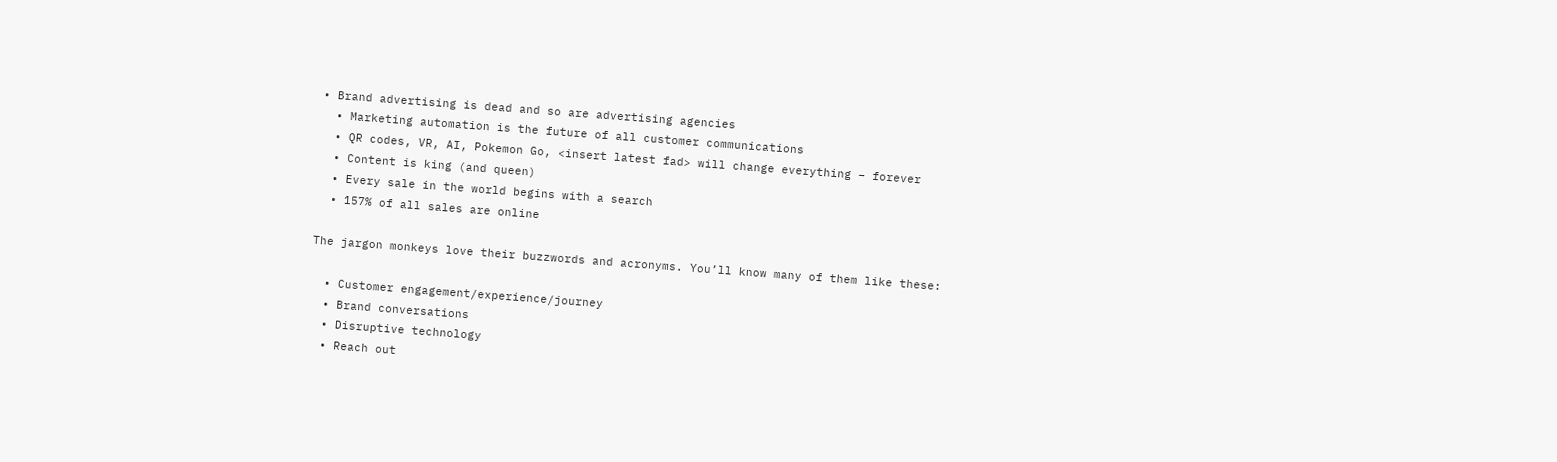• Brand advertising is dead and so are advertising agencies
  • Marketing automation is the future of all customer communications
  • QR codes, VR, AI, Pokemon Go, <insert latest fad> will change everything – forever
  • Content is king (and queen)
  • Every sale in the world begins with a search
  • 157% of all sales are online

The jargon monkeys love their buzzwords and acronyms. You’ll know many of them like these:

  • Customer engagement/experience/journey
  • Brand conversations
  • Disruptive technology
  • Reach out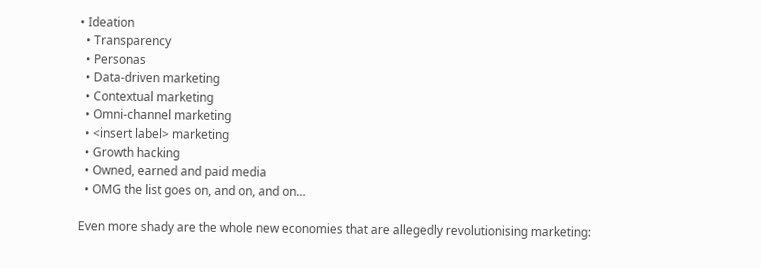• Ideation
  • Transparency
  • Personas
  • Data-driven marketing
  • Contextual marketing
  • Omni-channel marketing
  • <insert label> marketing
  • Growth hacking
  • Owned, earned and paid media
  • OMG the list goes on, and on, and on…

Even more shady are the whole new economies that are allegedly revolutionising marketing: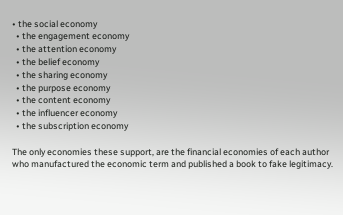• the social economy
  • the engagement economy
  • the attention economy
  • the belief economy
  • the sharing economy
  • the purpose economy
  • the content economy
  • the influencer economy
  • the subscription economy

The only economies these support, are the financial economies of each author who manufactured the economic term and published a book to fake legitimacy.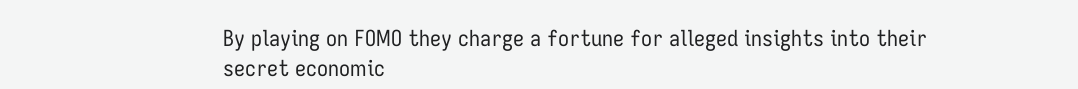By playing on FOMO they charge a fortune for alleged insights into their secret economic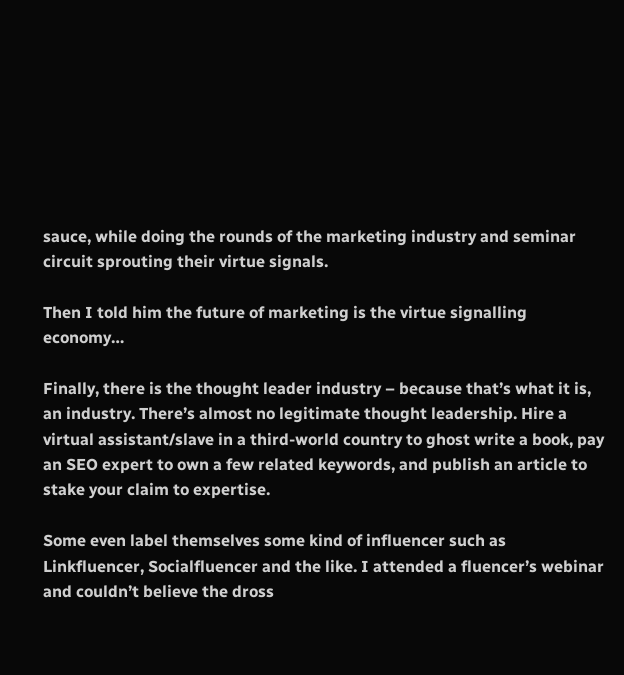sauce, while doing the rounds of the marketing industry and seminar circuit sprouting their virtue signals.

Then I told him the future of marketing is the virtue signalling economy…

Finally, there is the thought leader industry – because that’s what it is, an industry. There’s almost no legitimate thought leadership. Hire a virtual assistant/slave in a third-world country to ghost write a book, pay an SEO expert to own a few related keywords, and publish an article to stake your claim to expertise.

Some even label themselves some kind of influencer such as Linkfluencer, Socialfluencer and the like. I attended a fluencer’s webinar and couldn’t believe the dross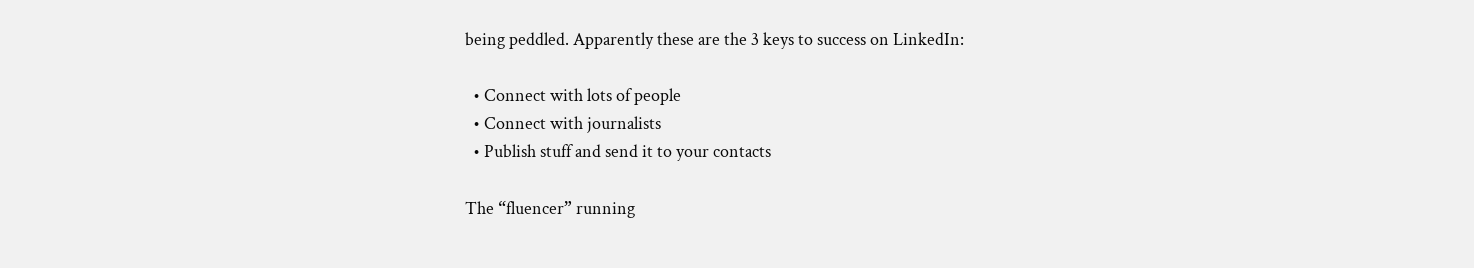being peddled. Apparently these are the 3 keys to success on LinkedIn:

  • Connect with lots of people
  • Connect with journalists
  • Publish stuff and send it to your contacts

The “fluencer” running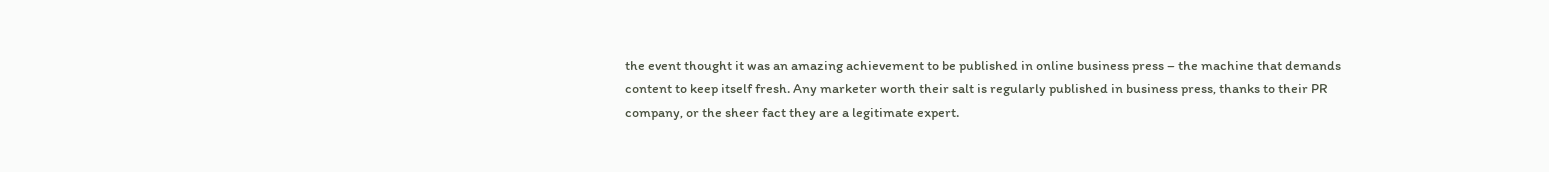the event thought it was an amazing achievement to be published in online business press – the machine that demands content to keep itself fresh. Any marketer worth their salt is regularly published in business press, thanks to their PR company, or the sheer fact they are a legitimate expert.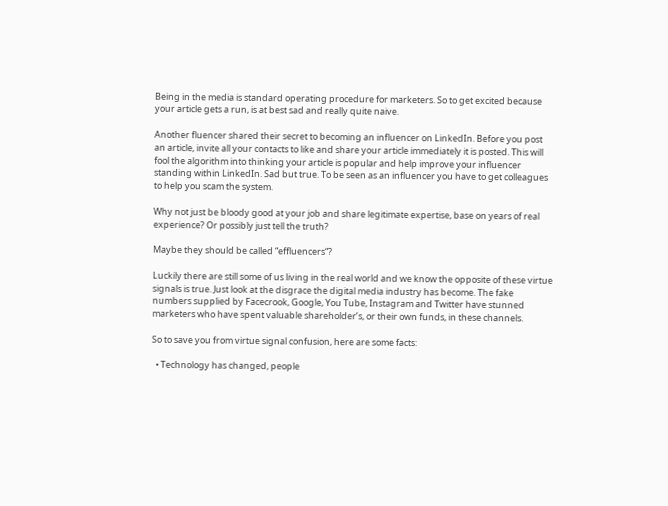Being in the media is standard operating procedure for marketers. So to get excited because your article gets a run, is at best sad and really quite naive.

Another fluencer shared their secret to becoming an influencer on LinkedIn. Before you post an article, invite all your contacts to like and share your article immediately it is posted. This will fool the algorithm into thinking your article is popular and help improve your influencer standing within LinkedIn. Sad but true. To be seen as an influencer you have to get colleagues to help you scam the system.

Why not just be bloody good at your job and share legitimate expertise, base on years of real experience? Or possibly just tell the truth?

Maybe they should be called “effluencers“?

Luckily there are still some of us living in the real world and we know the opposite of these virtue signals is true. Just look at the disgrace the digital media industry has become. The fake numbers supplied by Facecrook, Google, You Tube, Instagram and Twitter have stunned marketers who have spent valuable shareholder’s, or their own funds, in these channels.

So to save you from virtue signal confusion, here are some facts:

  • Technology has changed, people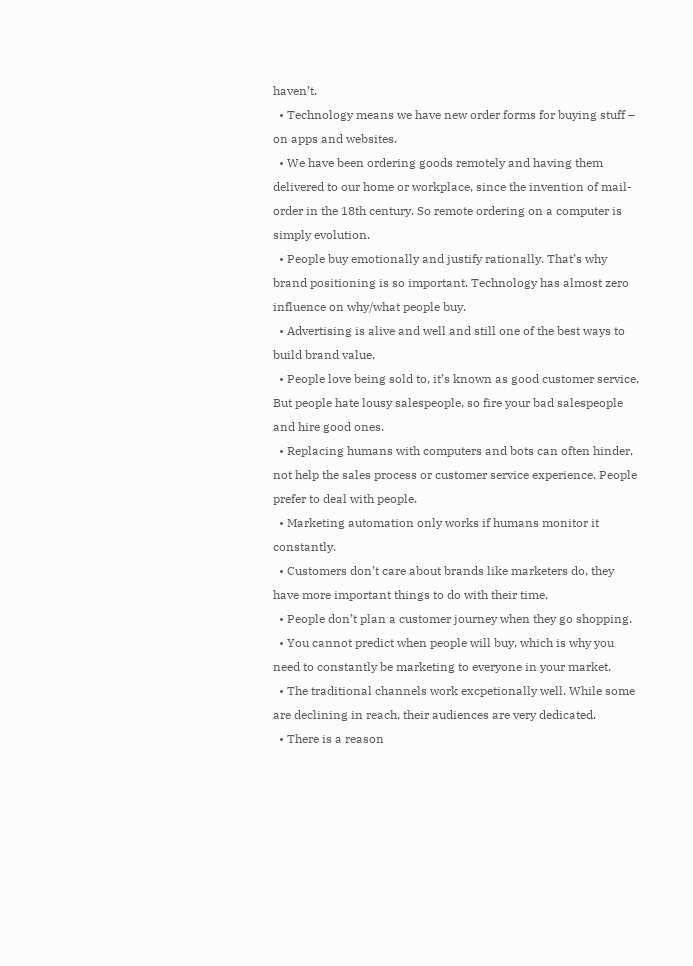haven’t.
  • Technology means we have new order forms for buying stuff – on apps and websites.
  • We have been ordering goods remotely and having them delivered to our home or workplace, since the invention of mail-order in the 18th century. So remote ordering on a computer is simply evolution.
  • People buy emotionally and justify rationally. That’s why brand positioning is so important. Technology has almost zero influence on why/what people buy.
  • Advertising is alive and well and still one of the best ways to build brand value.
  • People love being sold to, it’s known as good customer service. But people hate lousy salespeople, so fire your bad salespeople and hire good ones.
  • Replacing humans with computers and bots can often hinder, not help the sales process or customer service experience. People prefer to deal with people.
  • Marketing automation only works if humans monitor it constantly.
  • Customers don’t care about brands like marketers do, they have more important things to do with their time.
  • People don’t plan a customer journey when they go shopping.
  • You cannot predict when people will buy, which is why you need to constantly be marketing to everyone in your market.
  • The traditional channels work excpetionally well. While some are declining in reach, their audiences are very dedicated.
  • There is a reason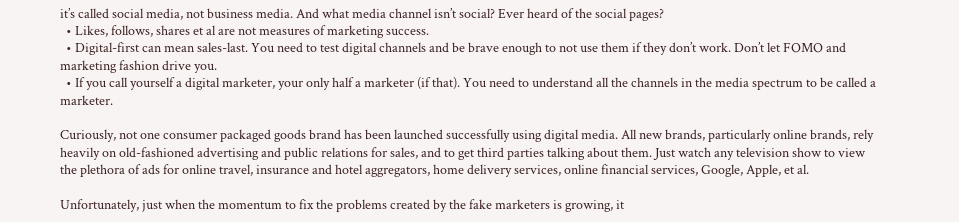it’s called social media, not business media. And what media channel isn’t social? Ever heard of the social pages?
  • Likes, follows, shares et al are not measures of marketing success.
  • Digital-first can mean sales-last. You need to test digital channels and be brave enough to not use them if they don’t work. Don’t let FOMO and marketing fashion drive you.
  • If you call yourself a digital marketer, your only half a marketer (if that). You need to understand all the channels in the media spectrum to be called a marketer.

Curiously, not one consumer packaged goods brand has been launched successfully using digital media. All new brands, particularly online brands, rely heavily on old-fashioned advertising and public relations for sales, and to get third parties talking about them. Just watch any television show to view the plethora of ads for online travel, insurance and hotel aggregators, home delivery services, online financial services, Google, Apple, et al.

Unfortunately, just when the momentum to fix the problems created by the fake marketers is growing, it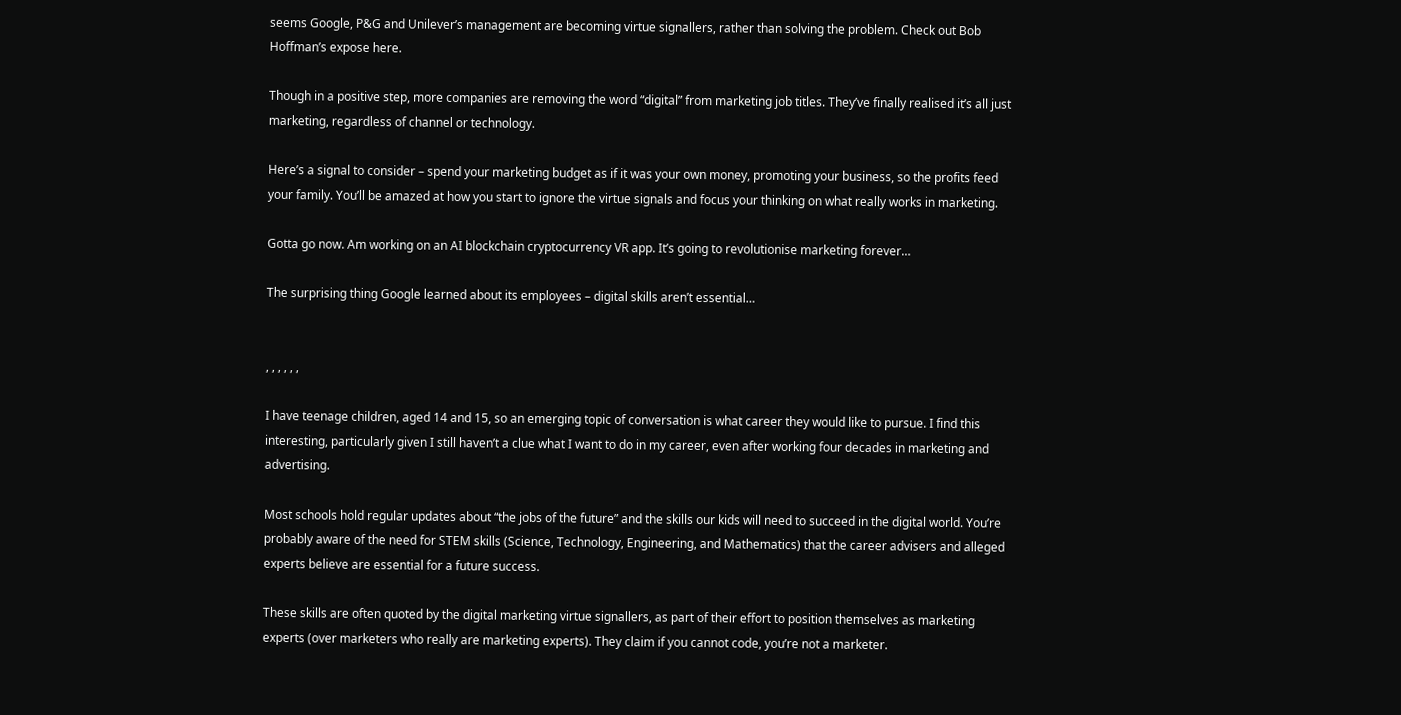seems Google, P&G and Unilever’s management are becoming virtue signallers, rather than solving the problem. Check out Bob Hoffman’s expose here.

Though in a positive step, more companies are removing the word “digital” from marketing job titles. They’ve finally realised it’s all just marketing, regardless of channel or technology.

Here’s a signal to consider – spend your marketing budget as if it was your own money, promoting your business, so the profits feed your family. You’ll be amazed at how you start to ignore the virtue signals and focus your thinking on what really works in marketing.

Gotta go now. Am working on an AI blockchain cryptocurrency VR app. It’s going to revolutionise marketing forever…

The surprising thing Google learned about its employees – digital skills aren’t essential…


, , , , , ,

I have teenage children, aged 14 and 15, so an emerging topic of conversation is what career they would like to pursue. I find this interesting, particularly given I still haven’t a clue what I want to do in my career, even after working four decades in marketing and advertising.

Most schools hold regular updates about “the jobs of the future” and the skills our kids will need to succeed in the digital world. You’re probably aware of the need for STEM skills (Science, Technology, Engineering, and Mathematics) that the career advisers and alleged experts believe are essential for a future success.

These skills are often quoted by the digital marketing virtue signallers, as part of their effort to position themselves as marketing experts (over marketers who really are marketing experts). They claim if you cannot code, you’re not a marketer.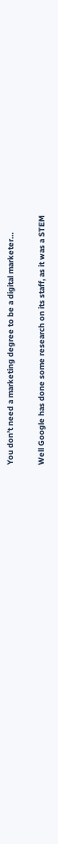You don’t need a marketing degree to be a digital marketer…

Well Google has done some research on its staff, as it was a STEM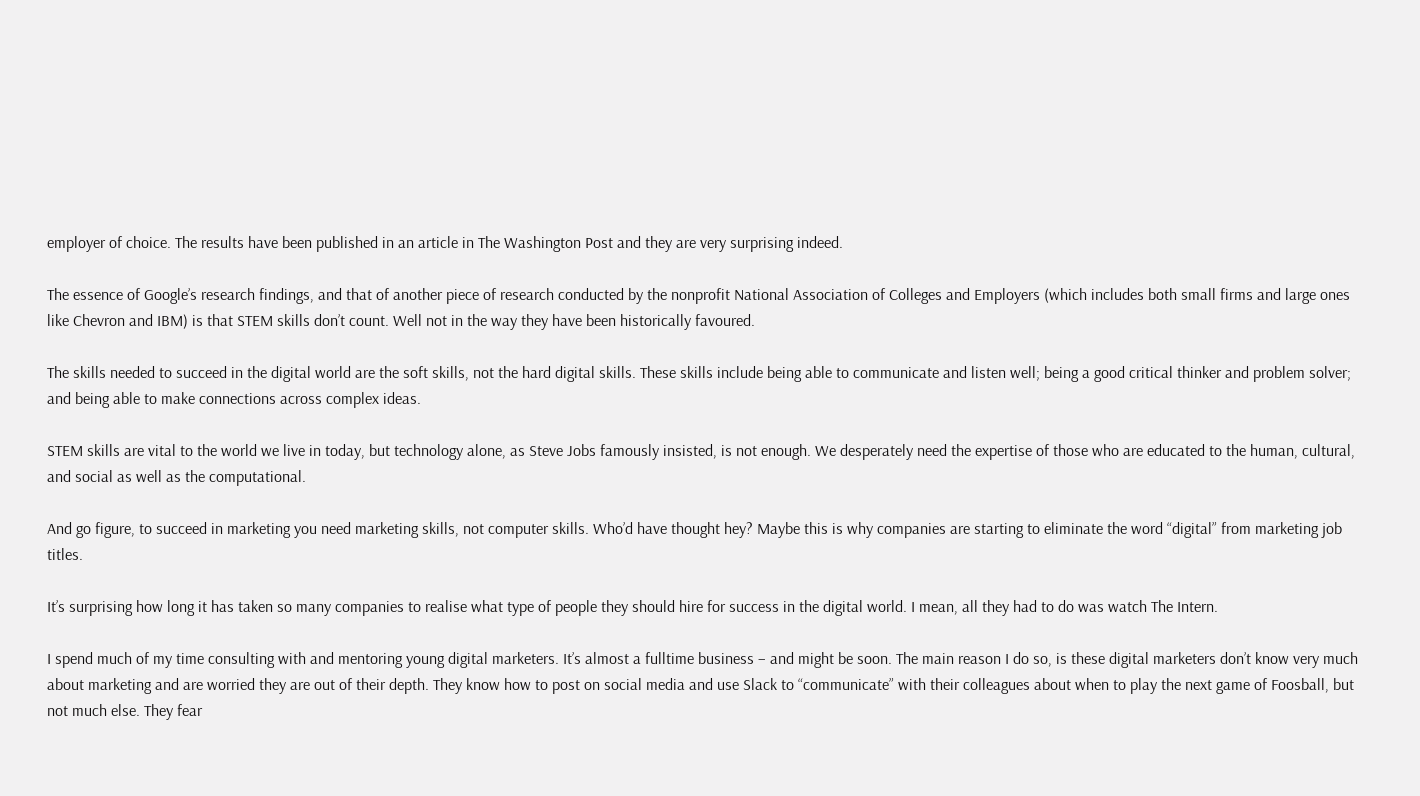employer of choice. The results have been published in an article in The Washington Post and they are very surprising indeed.

The essence of Google’s research findings, and that of another piece of research conducted by the nonprofit National Association of Colleges and Employers (which includes both small firms and large ones like Chevron and IBM) is that STEM skills don’t count. Well not in the way they have been historically favoured.

The skills needed to succeed in the digital world are the soft skills, not the hard digital skills. These skills include being able to communicate and listen well; being a good critical thinker and problem solver; and being able to make connections across complex ideas.

STEM skills are vital to the world we live in today, but technology alone, as Steve Jobs famously insisted, is not enough. We desperately need the expertise of those who are educated to the human, cultural, and social as well as the computational.

And go figure, to succeed in marketing you need marketing skills, not computer skills. Who’d have thought hey? Maybe this is why companies are starting to eliminate the word “digital” from marketing job titles.

It’s surprising how long it has taken so many companies to realise what type of people they should hire for success in the digital world. I mean, all they had to do was watch The Intern.

I spend much of my time consulting with and mentoring young digital marketers. It’s almost a fulltime business – and might be soon. The main reason I do so, is these digital marketers don’t know very much about marketing and are worried they are out of their depth. They know how to post on social media and use Slack to “communicate” with their colleagues about when to play the next game of Foosball, but not much else. They fear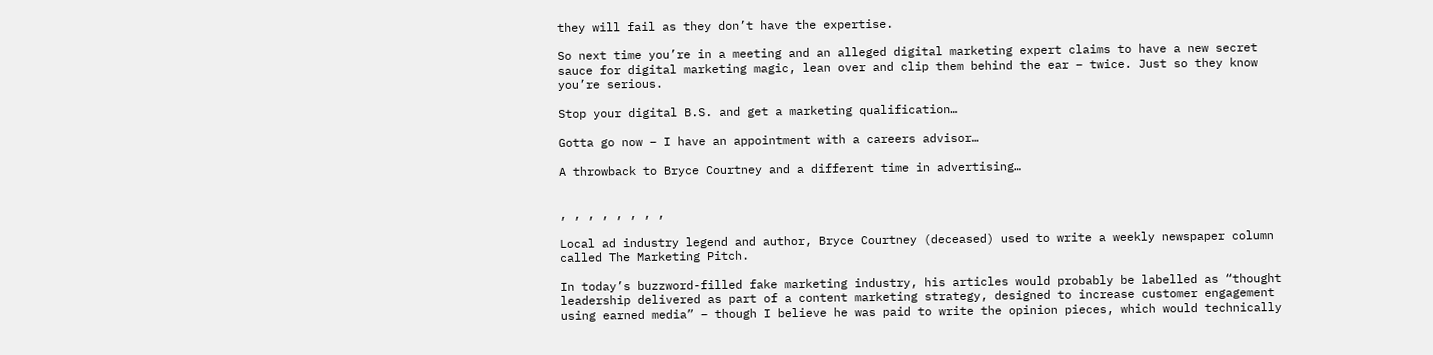they will fail as they don’t have the expertise.

So next time you’re in a meeting and an alleged digital marketing expert claims to have a new secret sauce for digital marketing magic, lean over and clip them behind the ear – twice. Just so they know you’re serious.

Stop your digital B.S. and get a marketing qualification…

Gotta go now – I have an appointment with a careers advisor…

A throwback to Bryce Courtney and a different time in advertising…


, , , , , , , ,

Local ad industry legend and author, Bryce Courtney (deceased) used to write a weekly newspaper column called The Marketing Pitch.

In today’s buzzword-filled fake marketing industry, his articles would probably be labelled as “thought leadership delivered as part of a content marketing strategy, designed to increase customer engagement using earned media” – though I believe he was paid to write the opinion pieces, which would technically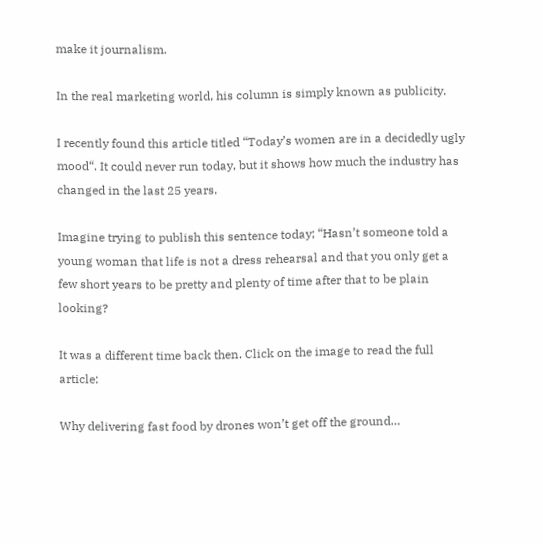make it journalism.

In the real marketing world, his column is simply known as publicity.

I recently found this article titled “Today’s women are in a decidedly ugly mood“. It could never run today, but it shows how much the industry has changed in the last 25 years.

Imagine trying to publish this sentence today; “Hasn’t someone told a young woman that life is not a dress rehearsal and that you only get a few short years to be pretty and plenty of time after that to be plain looking?

It was a different time back then. Click on the image to read the full article:

Why delivering fast food by drones won’t get off the ground…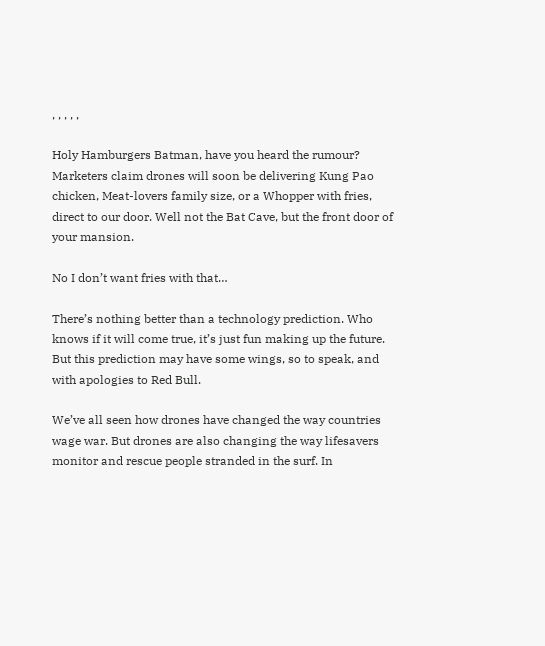, , , , ,

Holy Hamburgers Batman, have you heard the rumour? Marketers claim drones will soon be delivering Kung Pao chicken, Meat-lovers family size, or a Whopper with fries, direct to our door. Well not the Bat Cave, but the front door of your mansion.

No I don’t want fries with that…

There’s nothing better than a technology prediction. Who knows if it will come true, it’s just fun making up the future. But this prediction may have some wings, so to speak, and with apologies to Red Bull.

We’ve all seen how drones have changed the way countries wage war. But drones are also changing the way lifesavers monitor and rescue people stranded in the surf. In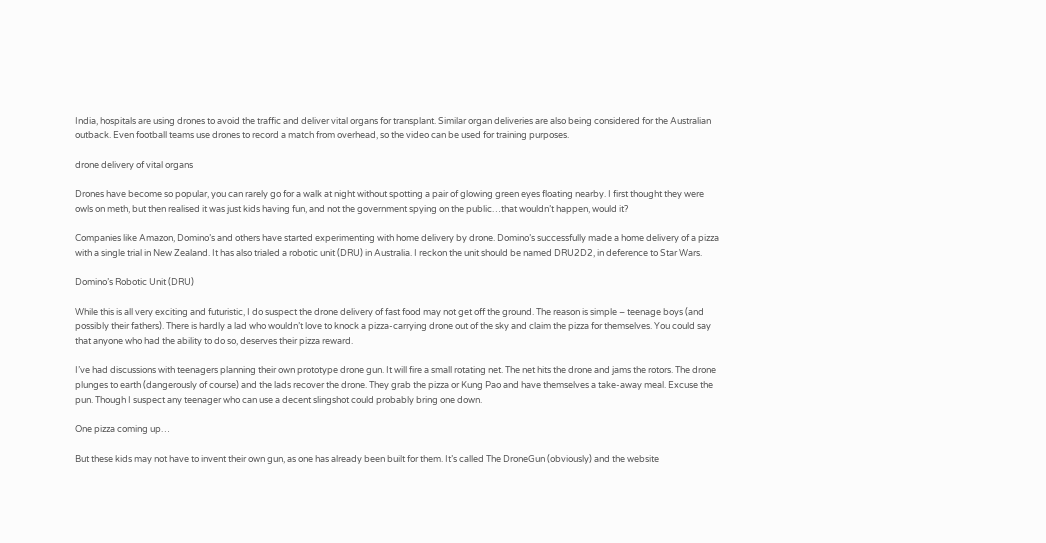India, hospitals are using drones to avoid the traffic and deliver vital organs for transplant. Similar organ deliveries are also being considered for the Australian outback. Even football teams use drones to record a match from overhead, so the video can be used for training purposes.

drone delivery of vital organs

Drones have become so popular, you can rarely go for a walk at night without spotting a pair of glowing green eyes floating nearby. I first thought they were owls on meth, but then realised it was just kids having fun, and not the government spying on the public…that wouldn’t happen, would it?

Companies like Amazon, Domino’s and others have started experimenting with home delivery by drone. Domino’s successfully made a home delivery of a pizza with a single trial in New Zealand. It has also trialed a robotic unit (DRU) in Australia. I reckon the unit should be named DRU2D2, in deference to Star Wars.

Domino’s Robotic Unit (DRU)

While this is all very exciting and futuristic, I do suspect the drone delivery of fast food may not get off the ground. The reason is simple – teenage boys (and possibly their fathers). There is hardly a lad who wouldn’t love to knock a pizza-carrying drone out of the sky and claim the pizza for themselves. You could say that anyone who had the ability to do so, deserves their pizza reward.

I’ve had discussions with teenagers planning their own prototype drone gun. It will fire a small rotating net. The net hits the drone and jams the rotors. The drone plunges to earth (dangerously of course) and the lads recover the drone. They grab the pizza or Kung Pao and have themselves a take-away meal. Excuse the pun. Though I suspect any teenager who can use a decent slingshot could probably bring one down.

One pizza coming up…

But these kids may not have to invent their own gun, as one has already been built for them. It’s called The DroneGun (obviously) and the website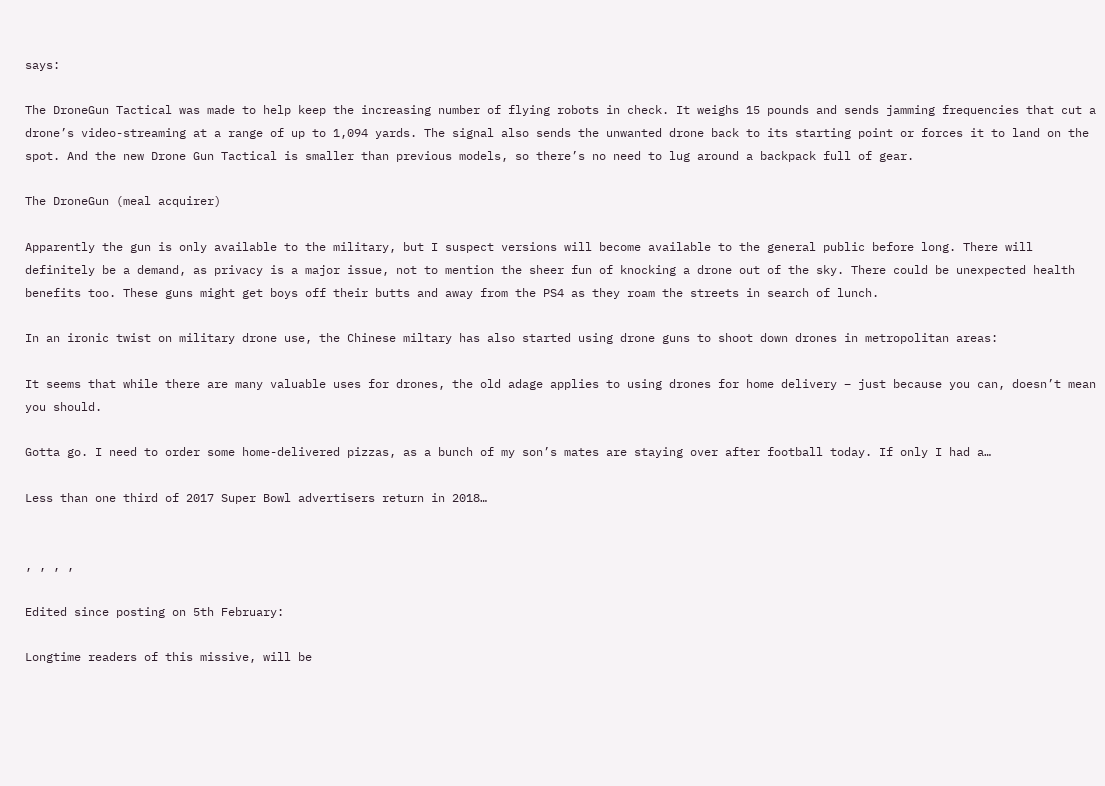says:

The DroneGun Tactical was made to help keep the increasing number of flying robots in check. It weighs 15 pounds and sends jamming frequencies that cut a drone’s video-streaming at a range of up to 1,094 yards. The signal also sends the unwanted drone back to its starting point or forces it to land on the spot. And the new Drone Gun Tactical is smaller than previous models, so there’s no need to lug around a backpack full of gear.

The DroneGun (meal acquirer)

Apparently the gun is only available to the military, but I suspect versions will become available to the general public before long. There will definitely be a demand, as privacy is a major issue, not to mention the sheer fun of knocking a drone out of the sky. There could be unexpected health benefits too. These guns might get boys off their butts and away from the PS4 as they roam the streets in search of lunch.

In an ironic twist on military drone use, the Chinese miltary has also started using drone guns to shoot down drones in metropolitan areas:

It seems that while there are many valuable uses for drones, the old adage applies to using drones for home delivery – just because you can, doesn’t mean you should.

Gotta go. I need to order some home-delivered pizzas, as a bunch of my son’s mates are staying over after football today. If only I had a…

Less than one third of 2017 Super Bowl advertisers return in 2018…


, , , ,

Edited since posting on 5th February:

Longtime readers of this missive, will be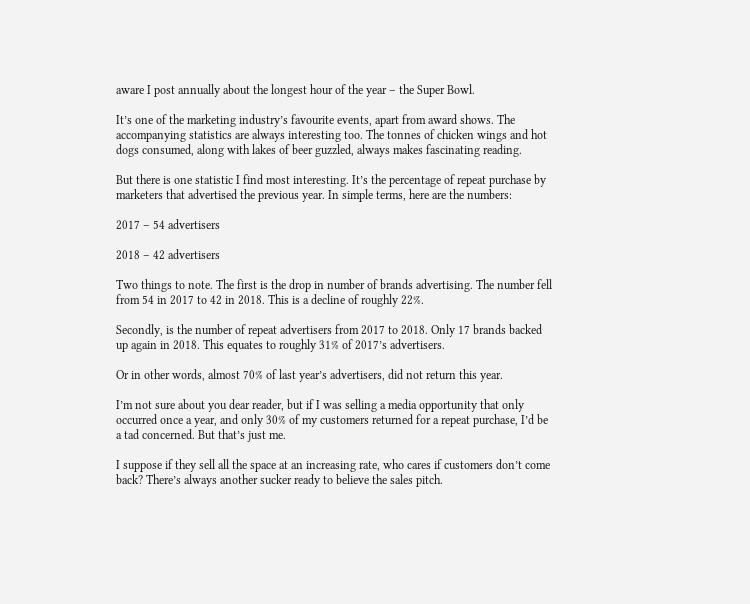aware I post annually about the longest hour of the year – the Super Bowl.

It’s one of the marketing industry’s favourite events, apart from award shows. The accompanying statistics are always interesting too. The tonnes of chicken wings and hot dogs consumed, along with lakes of beer guzzled, always makes fascinating reading.

But there is one statistic I find most interesting. It’s the percentage of repeat purchase by marketers that advertised the previous year. In simple terms, here are the numbers:

2017 – 54 advertisers

2018 – 42 advertisers

Two things to note. The first is the drop in number of brands advertising. The number fell from 54 in 2017 to 42 in 2018. This is a decline of roughly 22%.

Secondly, is the number of repeat advertisers from 2017 to 2018. Only 17 brands backed up again in 2018. This equates to roughly 31% of 2017’s advertisers.

Or in other words, almost 70% of last year’s advertisers, did not return this year.

I’m not sure about you dear reader, but if I was selling a media opportunity that only occurred once a year, and only 30% of my customers returned for a repeat purchase, I’d be a tad concerned. But that’s just me.

I suppose if they sell all the space at an increasing rate, who cares if customers don’t come back? There’s always another sucker ready to believe the sales pitch.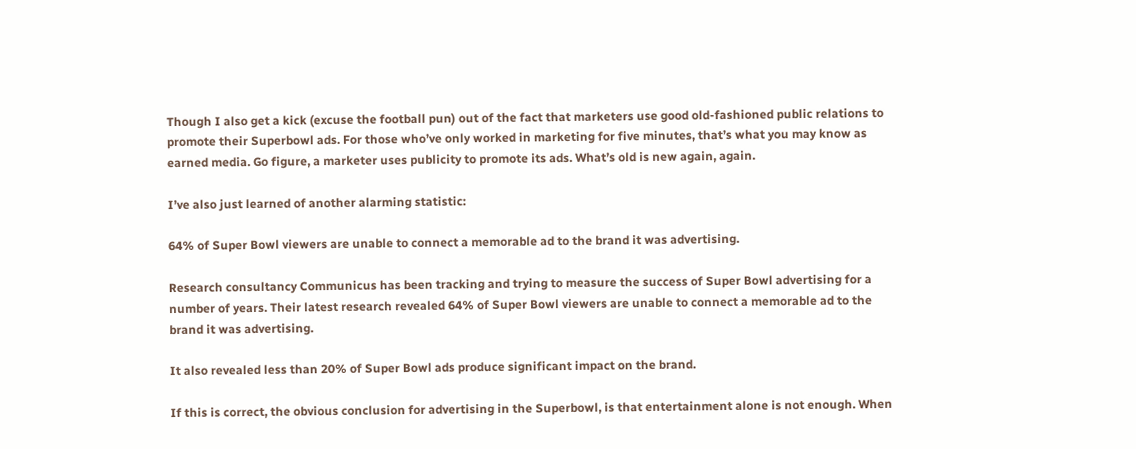Though I also get a kick (excuse the football pun) out of the fact that marketers use good old-fashioned public relations to promote their Superbowl ads. For those who’ve only worked in marketing for five minutes, that’s what you may know as earned media. Go figure, a marketer uses publicity to promote its ads. What’s old is new again, again.

I’ve also just learned of another alarming statistic:

64% of Super Bowl viewers are unable to connect a memorable ad to the brand it was advertising.

Research consultancy Communicus has been tracking and trying to measure the success of Super Bowl advertising for a number of years. Their latest research revealed 64% of Super Bowl viewers are unable to connect a memorable ad to the brand it was advertising.

It also revealed less than 20% of Super Bowl ads produce significant impact on the brand.

If this is correct, the obvious conclusion for advertising in the Superbowl, is that entertainment alone is not enough. When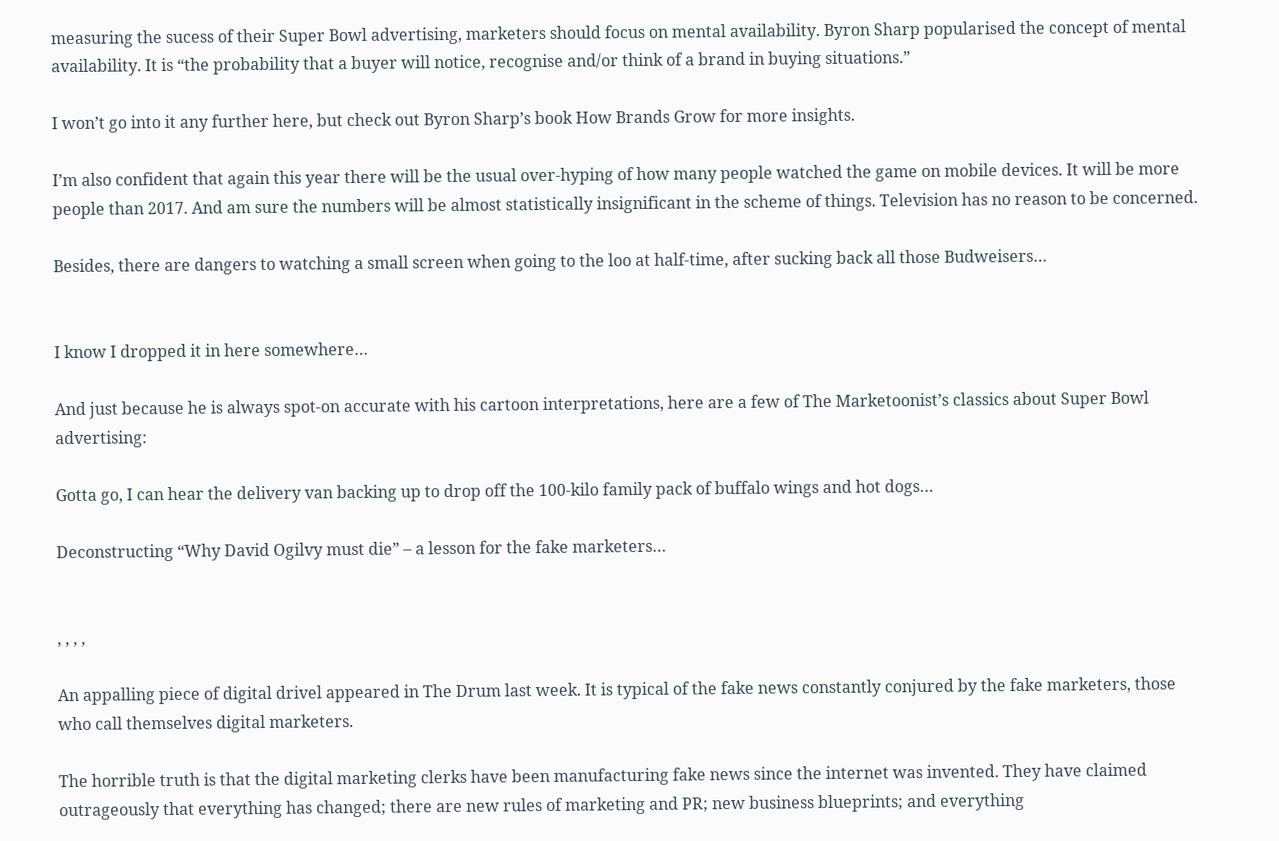measuring the sucess of their Super Bowl advertising, marketers should focus on mental availability. Byron Sharp popularised the concept of mental availability. It is “the probability that a buyer will notice, recognise and/or think of a brand in buying situations.”

I won’t go into it any further here, but check out Byron Sharp’s book How Brands Grow for more insights.

I’m also confident that again this year there will be the usual over-hyping of how many people watched the game on mobile devices. It will be more people than 2017. And am sure the numbers will be almost statistically insignificant in the scheme of things. Television has no reason to be concerned.

Besides, there are dangers to watching a small screen when going to the loo at half-time, after sucking back all those Budweisers…


I know I dropped it in here somewhere…

And just because he is always spot-on accurate with his cartoon interpretations, here are a few of The Marketoonist’s classics about Super Bowl advertising:

Gotta go, I can hear the delivery van backing up to drop off the 100-kilo family pack of buffalo wings and hot dogs…

Deconstructing “Why David Ogilvy must die” – a lesson for the fake marketers…


, , , ,

An appalling piece of digital drivel appeared in The Drum last week. It is typical of the fake news constantly conjured by the fake marketers, those who call themselves digital marketers.

The horrible truth is that the digital marketing clerks have been manufacturing fake news since the internet was invented. They have claimed outrageously that everything has changed; there are new rules of marketing and PR; new business blueprints; and everything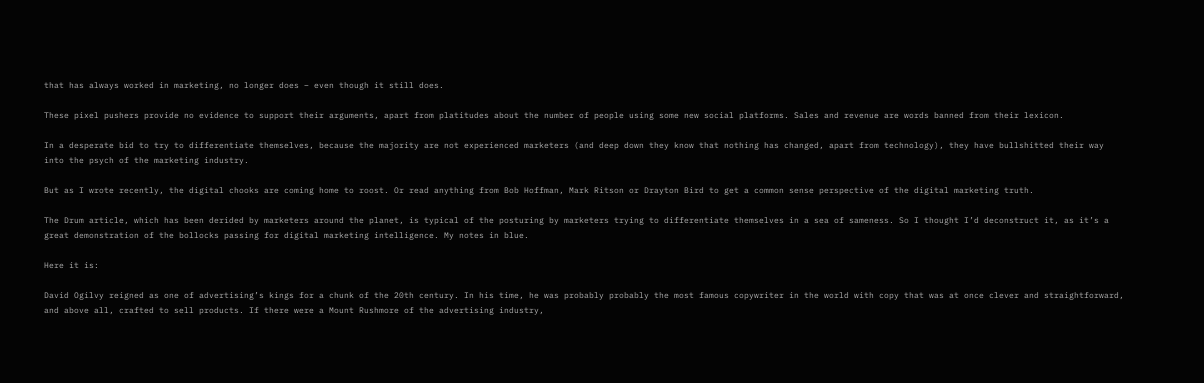that has always worked in marketing, no longer does – even though it still does.

These pixel pushers provide no evidence to support their arguments, apart from platitudes about the number of people using some new social platforms. Sales and revenue are words banned from their lexicon.

In a desperate bid to try to differentiate themselves, because the majority are not experienced marketers (and deep down they know that nothing has changed, apart from technology), they have bullshitted their way into the psych of the marketing industry.

But as I wrote recently, the digital chooks are coming home to roost. Or read anything from Bob Hoffman, Mark Ritson or Drayton Bird to get a common sense perspective of the digital marketing truth.

The Drum article, which has been derided by marketers around the planet, is typical of the posturing by marketers trying to differentiate themselves in a sea of sameness. So I thought I’d deconstruct it, as it’s a great demonstration of the bollocks passing for digital marketing intelligence. My notes in blue.

Here it is:

David Ogilvy reigned as one of advertising’s kings for a chunk of the 20th century. In his time, he was probably probably the most famous copywriter in the world with copy that was at once clever and straightforward, and above all, crafted to sell products. If there were a Mount Rushmore of the advertising industry,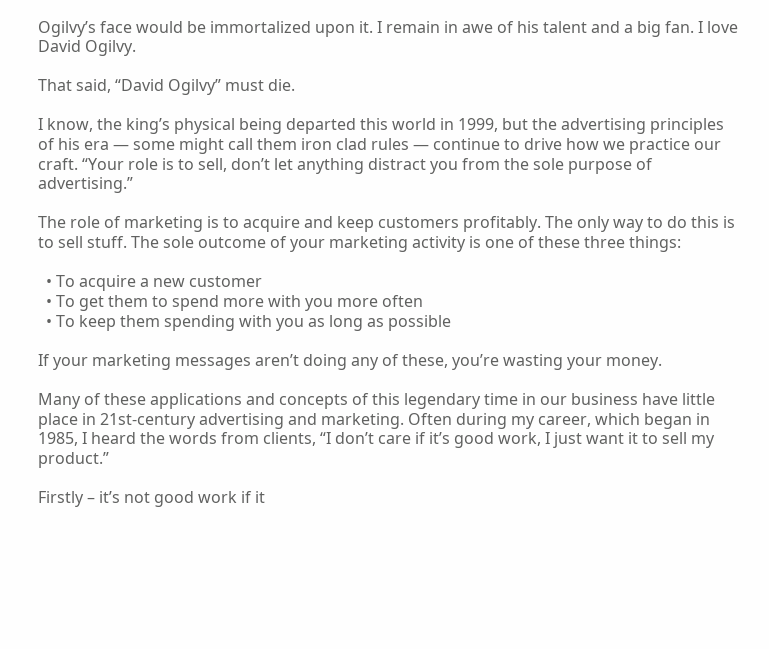Ogilvy’s face would be immortalized upon it. I remain in awe of his talent and a big fan. I love David Ogilvy.

That said, “David Ogilvy” must die.

I know, the king’s physical being departed this world in 1999, but the advertising principles of his era — some might call them iron clad rules — continue to drive how we practice our craft. “Your role is to sell, don’t let anything distract you from the sole purpose of advertising.”

The role of marketing is to acquire and keep customers profitably. The only way to do this is to sell stuff. The sole outcome of your marketing activity is one of these three things:

  • To acquire a new customer
  • To get them to spend more with you more often
  • To keep them spending with you as long as possible

If your marketing messages aren’t doing any of these, you’re wasting your money.

Many of these applications and concepts of this legendary time in our business have little place in 21st-century advertising and marketing. Often during my career, which began in 1985, I heard the words from clients, “I don’t care if it’s good work, I just want it to sell my product.”

Firstly – it’s not good work if it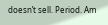doesn’t sell. Period. Am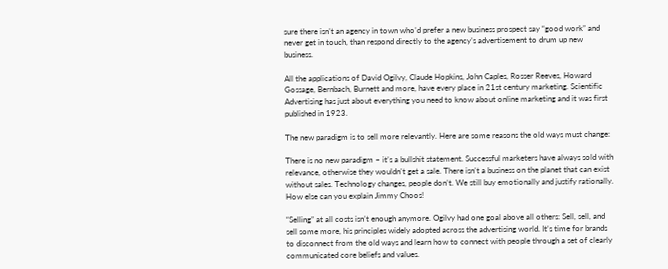sure there isn’t an agency in town who’d prefer a new business prospect say “good work” and never get in touch, than respond directly to the agency’s advertisement to drum up new business.

All the applications of David Ogilvy, Claude Hopkins, John Caples, Rosser Reeves, Howard Gossage, Bernbach, Burnett and more, have every place in 21st century marketing. Scientific Advertising has just about everything you need to know about online marketing and it was first published in 1923.

The new paradigm is to sell more relevantly. Here are some reasons the old ways must change:

There is no new paradigm – it’s a bullshit statement. Successful marketers have always sold with relevance, otherwise they wouldn’t get a sale. There isn’t a business on the planet that can exist without sales. Technology changes, people don’t. We still buy emotionally and justify rationally. How else can you explain Jimmy Choos!

“Selling” at all costs isn’t enough anymore. Ogilvy had one goal above all others: Sell, sell, and sell some more, his principles widely adopted across the advertising world. It’s time for brands to disconnect from the old ways and learn how to connect with people through a set of clearly communicated core beliefs and values.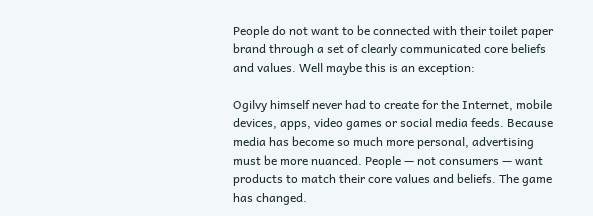People do not want to be connected with their toilet paper brand through a set of clearly communicated core beliefs and values. Well maybe this is an exception:

Ogilvy himself never had to create for the Internet, mobile devices, apps, video games or social media feeds. Because media has become so much more personal, advertising must be more nuanced. People — not consumers — want products to match their core values and beliefs. The game has changed.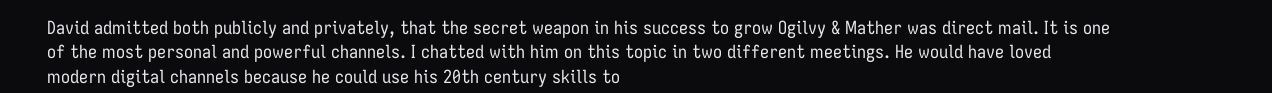David admitted both publicly and privately, that the secret weapon in his success to grow Ogilvy & Mather was direct mail. It is one of the most personal and powerful channels. I chatted with him on this topic in two different meetings. He would have loved modern digital channels because he could use his 20th century skills to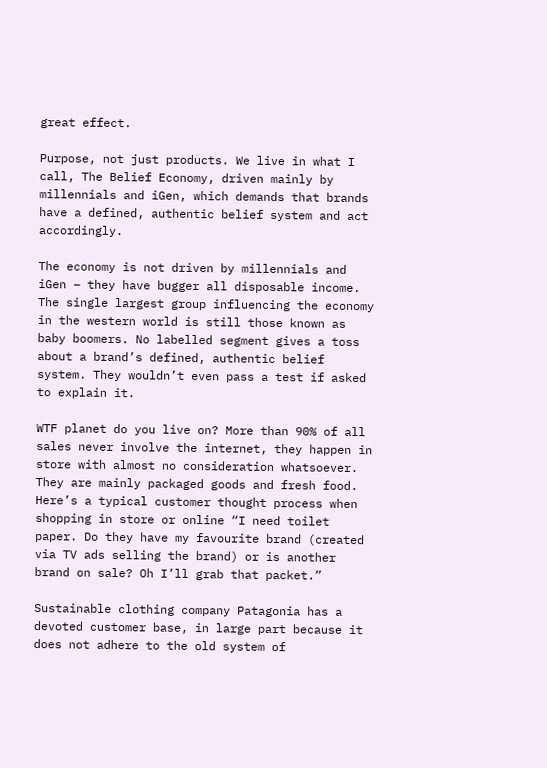great effect.

Purpose, not just products. We live in what I call, The Belief Economy, driven mainly by millennials and iGen, which demands that brands have a defined, authentic belief system and act accordingly.

The economy is not driven by millennials and iGen – they have bugger all disposable income. The single largest group influencing the economy in the western world is still those known as baby boomers. No labelled segment gives a toss about a brand’s defined, authentic belief system. They wouldn’t even pass a test if asked to explain it.

WTF planet do you live on? More than 90% of all sales never involve the internet, they happen in store with almost no consideration whatsoever. They are mainly packaged goods and fresh food. Here’s a typical customer thought process when shopping in store or online “I need toilet paper. Do they have my favourite brand (created via TV ads selling the brand) or is another brand on sale? Oh I’ll grab that packet.”

Sustainable clothing company Patagonia has a devoted customer base, in large part because it does not adhere to the old system of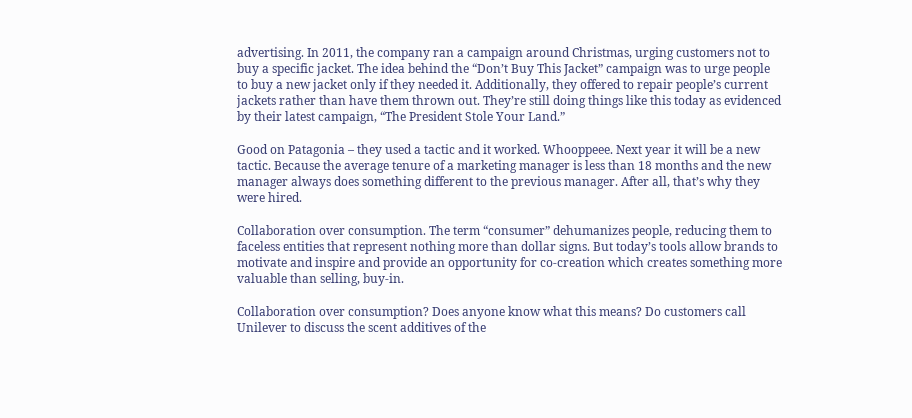advertising. In 2011, the company ran a campaign around Christmas, urging customers not to buy a specific jacket. The idea behind the “Don’t Buy This Jacket” campaign was to urge people to buy a new jacket only if they needed it. Additionally, they offered to repair people’s current jackets rather than have them thrown out. They’re still doing things like this today as evidenced by their latest campaign, “The President Stole Your Land.”

Good on Patagonia – they used a tactic and it worked. Whooppeee. Next year it will be a new tactic. Because the average tenure of a marketing manager is less than 18 months and the new manager always does something different to the previous manager. After all, that’s why they were hired.

Collaboration over consumption. The term “consumer” dehumanizes people, reducing them to faceless entities that represent nothing more than dollar signs. But today’s tools allow brands to motivate and inspire and provide an opportunity for co-creation which creates something more valuable than selling, buy-in.

Collaboration over consumption? Does anyone know what this means? Do customers call Unilever to discuss the scent additives of the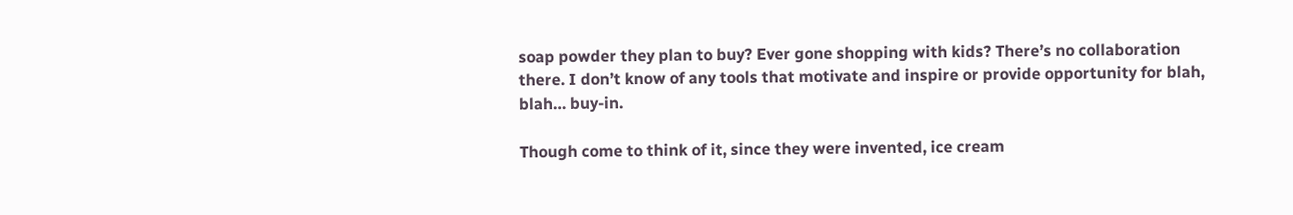soap powder they plan to buy? Ever gone shopping with kids? There’s no collaboration there. I don’t know of any tools that motivate and inspire or provide opportunity for blah, blah… buy-in.

Though come to think of it, since they were invented, ice cream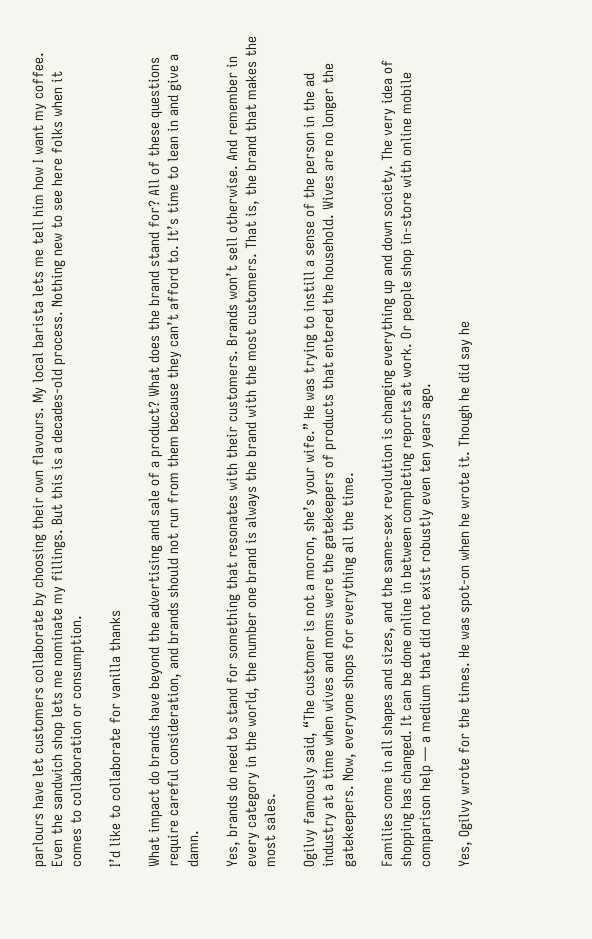parlours have let customers collaborate by choosing their own flavours. My local barista lets me tell him how I want my coffee. Even the sandwich shop lets me nominate my fillings. But this is a decades-old process. Nothing new to see here folks when it comes to collaboration or consumption.

I’d like to collaborate for vanilla thanks

What impact do brands have beyond the advertising and sale of a product? What does the brand stand for? All of these questions require careful consideration, and brands should not run from them because they can’t afford to. It’s time to lean in and give a damn.

Yes, brands do need to stand for something that resonates with their customers. Brands won’t sell otherwise. And remember in every category in the world, the number one brand is always the brand with the most customers. That is, the brand that makes the most sales.

Ogilvy famously said, “The customer is not a moron, she’s your wife.” He was trying to instill a sense of the person in the ad industry at a time when wives and moms were the gatekeepers of products that entered the household. Wives are no longer the gatekeepers. Now, everyone shops for everything all the time.

Families come in all shapes and sizes, and the same-sex revolution is changing everything up and down society. The very idea of shopping has changed. It can be done online in between completing reports at work. Or people shop in-store with online mobile comparison help — a medium that did not exist robustly even ten years ago.

Yes, Ogilvy wrote for the times. He was spot-on when he wrote it. Though he did say he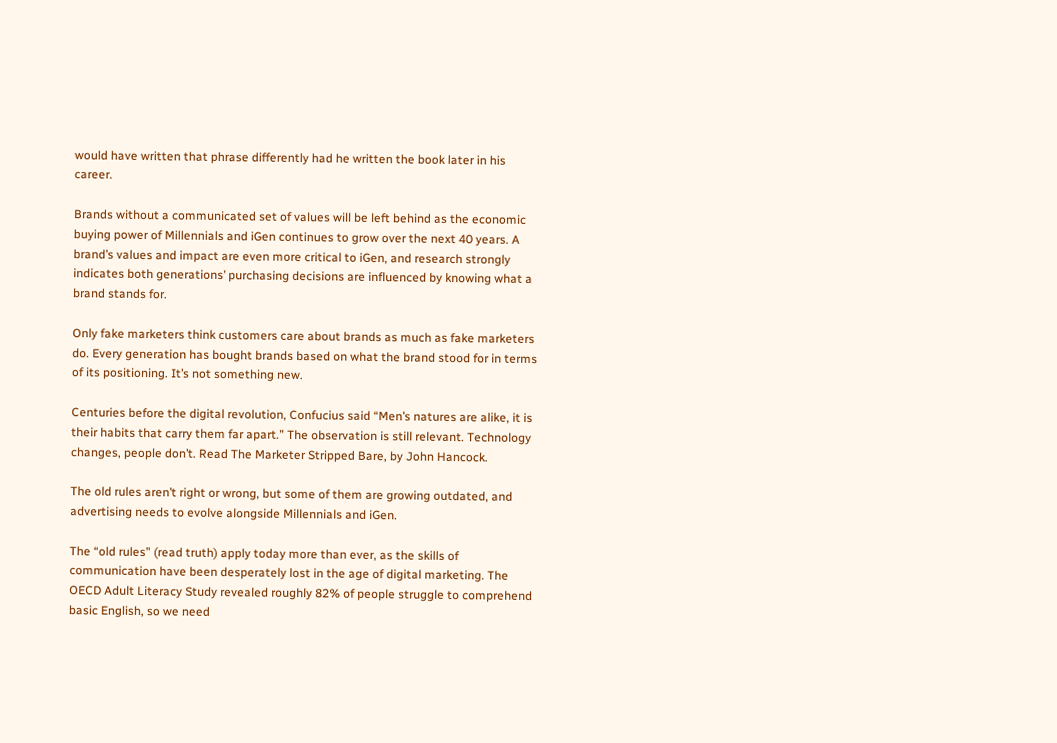would have written that phrase differently had he written the book later in his career.

Brands without a communicated set of values will be left behind as the economic buying power of Millennials and iGen continues to grow over the next 40 years. A brand’s values and impact are even more critical to iGen, and research strongly indicates both generations’ purchasing decisions are influenced by knowing what a brand stands for.

Only fake marketers think customers care about brands as much as fake marketers do. Every generation has bought brands based on what the brand stood for in terms of its positioning. It’s not something new.

Centuries before the digital revolution, Confucius said “Men’s natures are alike, it is their habits that carry them far apart.” The observation is still relevant. Technology changes, people don’t. Read The Marketer Stripped Bare, by John Hancock.

The old rules aren’t right or wrong, but some of them are growing outdated, and advertising needs to evolve alongside Millennials and iGen.

The “old rules” (read truth) apply today more than ever, as the skills of communication have been desperately lost in the age of digital marketing. The OECD Adult Literacy Study revealed roughly 82% of people struggle to comprehend basic English, so we need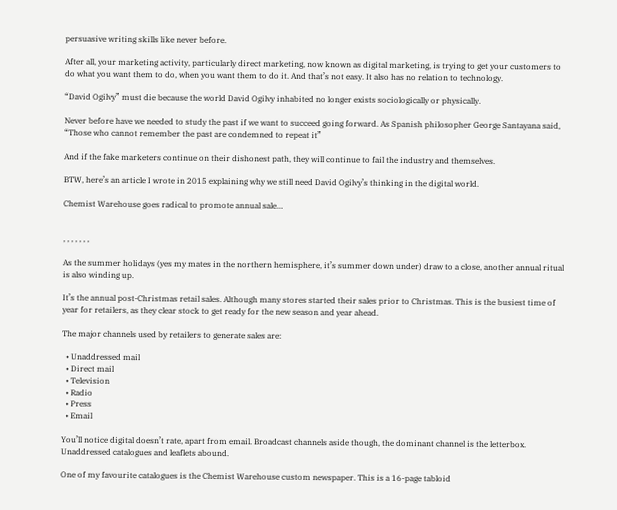persuasive writing skills like never before.

After all, your marketing activity, particularly direct marketing, now known as digital marketing, is trying to get your customers to do what you want them to do, when you want them to do it. And that’s not easy. It also has no relation to technology.

“David Ogilvy” must die because the world David Ogilvy inhabited no longer exists sociologically or physically.

Never before have we needed to study the past if we want to succeed going forward. As Spanish philosopher George Santayana said, “Those who cannot remember the past are condemned to repeat it”

And if the fake marketers continue on their dishonest path, they will continue to fail the industry and themselves.

BTW, here’s an article I wrote in 2015 explaining why we still need David Ogilvy’s thinking in the digital world.

Chemist Warehouse goes radical to promote annual sale…


, , , , , , ,

As the summer holidays (yes my mates in the northern hemisphere, it’s summer down under) draw to a close, another annual ritual is also winding up.

It’s the annual post-Christmas retail sales. Although many stores started their sales prior to Christmas. This is the busiest time of year for retailers, as they clear stock to get ready for the new season and year ahead.

The major channels used by retailers to generate sales are:

  • Unaddressed mail
  • Direct mail
  • Television
  • Radio
  • Press
  • Email

You’ll notice digital doesn’t rate, apart from email. Broadcast channels aside though, the dominant channel is the letterbox. Unaddressed catalogues and leaflets abound.

One of my favourite catalogues is the Chemist Warehouse custom newspaper. This is a 16-page tabloid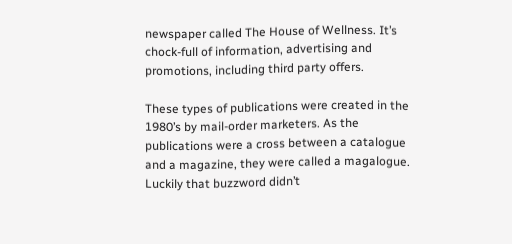newspaper called The House of Wellness. It’s chock-full of information, advertising and promotions, including third party offers.

These types of publications were created in the 1980’s by mail-order marketers. As the publications were a cross between a catalogue and a magazine, they were called a magalogue. Luckily that buzzword didn’t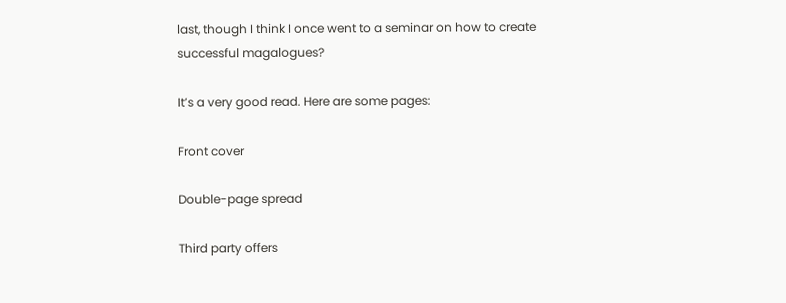last, though I think I once went to a seminar on how to create successful magalogues?

It’s a very good read. Here are some pages:

Front cover

Double-page spread

Third party offers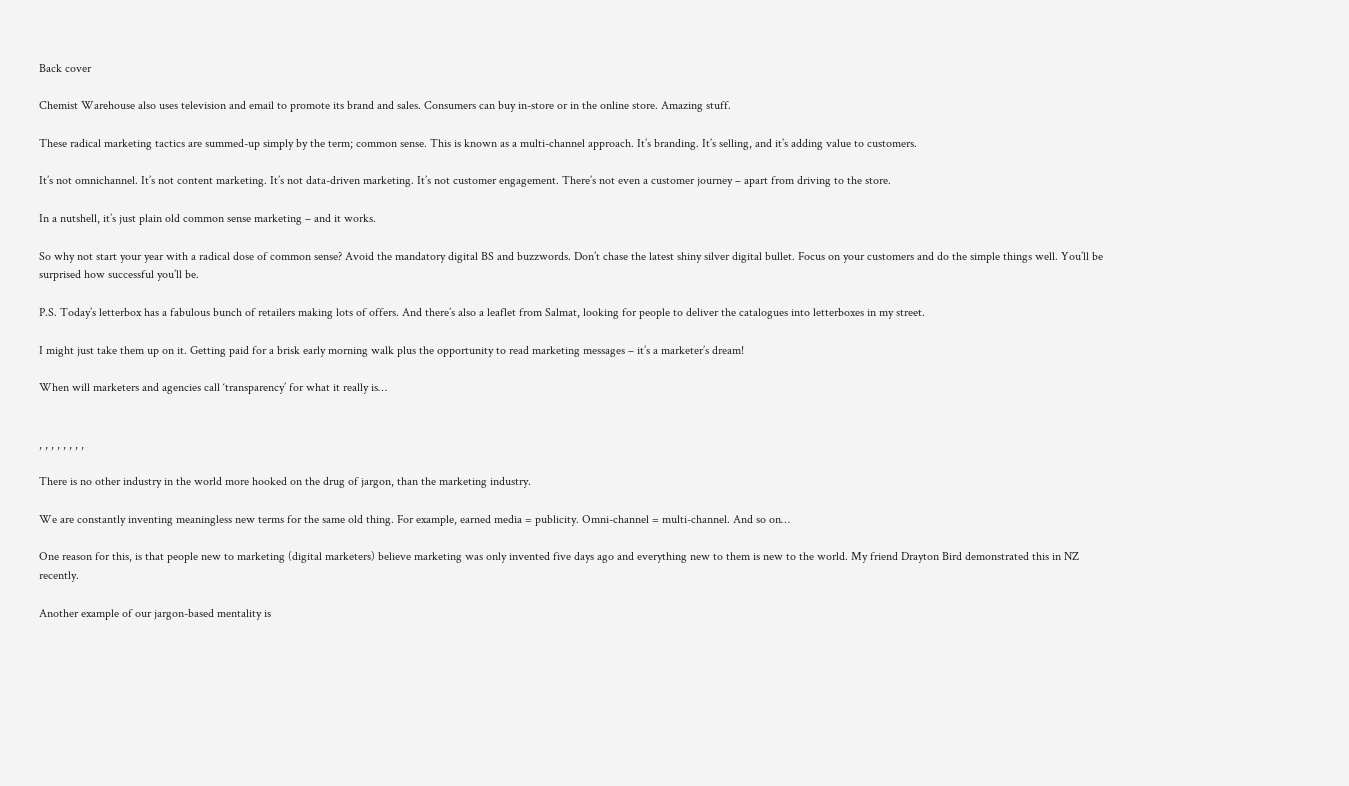Back cover

Chemist Warehouse also uses television and email to promote its brand and sales. Consumers can buy in-store or in the online store. Amazing stuff.

These radical marketing tactics are summed-up simply by the term; common sense. This is known as a multi-channel approach. It’s branding. It’s selling, and it’s adding value to customers.

It’s not omnichannel. It’s not content marketing. It’s not data-driven marketing. It’s not customer engagement. There’s not even a customer journey – apart from driving to the store.

In a nutshell, it’s just plain old common sense marketing – and it works.

So why not start your year with a radical dose of common sense? Avoid the mandatory digital BS and buzzwords. Don’t chase the latest shiny silver digital bullet. Focus on your customers and do the simple things well. You’ll be surprised how successful you’ll be.

P.S. Today’s letterbox has a fabulous bunch of retailers making lots of offers. And there’s also a leaflet from Salmat, looking for people to deliver the catalogues into letterboxes in my street.

I might just take them up on it. Getting paid for a brisk early morning walk plus the opportunity to read marketing messages – it’s a marketer’s dream!

When will marketers and agencies call ‘transparency’ for what it really is…


, , , , , , , ,

There is no other industry in the world more hooked on the drug of jargon, than the marketing industry.

We are constantly inventing meaningless new terms for the same old thing. For example, earned media = publicity. Omni-channel = multi-channel. And so on…

One reason for this, is that people new to marketing (digital marketers) believe marketing was only invented five days ago and everything new to them is new to the world. My friend Drayton Bird demonstrated this in NZ recently.

Another example of our jargon-based mentality is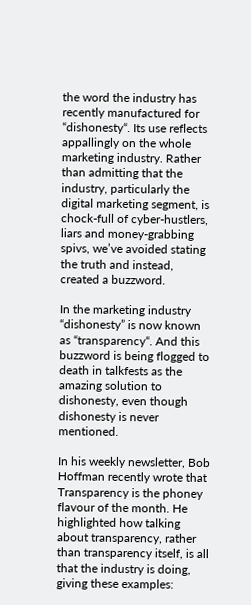the word the industry has recently manufactured for “dishonesty“. Its use reflects appallingly on the whole marketing industry. Rather than admitting that the industry, particularly the digital marketing segment, is chock-full of cyber-hustlers, liars and money-grabbing spivs, we’ve avoided stating the truth and instead, created a buzzword.

In the marketing industry “dishonesty” is now known as “transparency“. And this buzzword is being flogged to death in talkfests as the amazing solution to dishonesty, even though dishonesty is never mentioned.

In his weekly newsletter, Bob Hoffman recently wrote that Transparency is the phoney flavour of the month. He highlighted how talking about transparency, rather than transparency itself, is all that the industry is doing, giving these examples: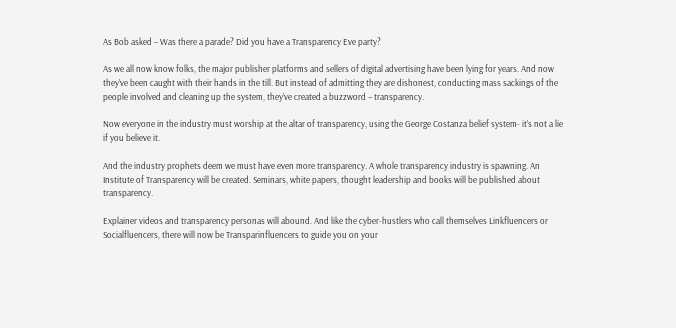As Bob asked – Was there a parade? Did you have a Transparency Eve party?

As we all now know folks, the major publisher platforms and sellers of digital advertising have been lying for years. And now they’ve been caught with their hands in the till. But instead of admitting they are dishonest, conducting mass sackings of the people involved and cleaning up the system, they’ve created a buzzword – transparency.

Now everyone in the industry must worship at the altar of transparency, using the George Costanza belief system- it’s not a lie if you believe it.

And the industry prophets deem we must have even more transparency. A whole transparency industry is spawning. An Institute of Transparency will be created. Seminars, white papers, thought leadership and books will be published about transparency.

Explainer videos and transparency personas will abound. And like the cyber-hustlers who call themselves Linkfluencers or Socialfluencers, there will now be Transparinfluencers to guide you on your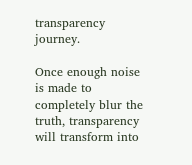transparency journey.

Once enough noise is made to completely blur the truth, transparency will transform into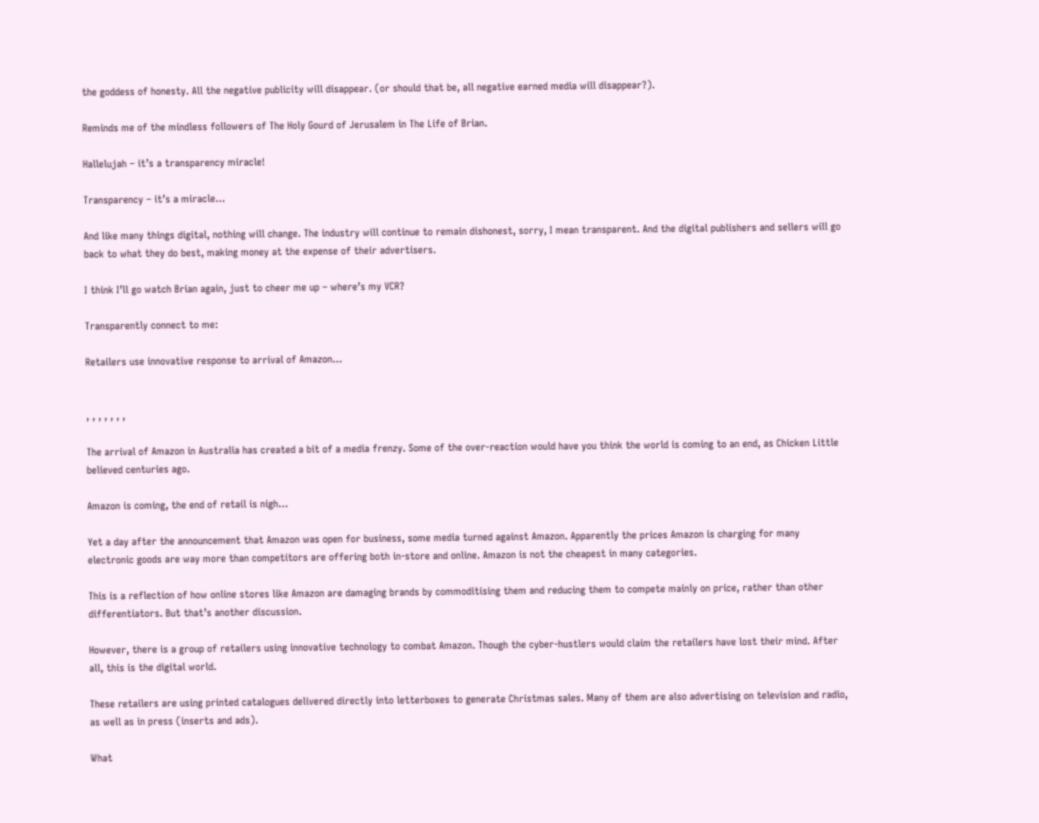the goddess of honesty. All the negative publicity will disappear. (or should that be, all negative earned media will disappear?).

Reminds me of the mindless followers of The Holy Gourd of Jerusalem in The Life of Brian.

Hallelujah – it’s a transparency miracle!

Transparency – it’s a miracle…

And like many things digital, nothing will change. The industry will continue to remain dishonest, sorry, I mean transparent. And the digital publishers and sellers will go back to what they do best, making money at the expense of their advertisers.

I think I’ll go watch Brian again, just to cheer me up – where’s my VCR?

Transparently connect to me:

Retailers use innovative response to arrival of Amazon…


, , , , , , ,

The arrival of Amazon in Australia has created a bit of a media frenzy. Some of the over-reaction would have you think the world is coming to an end, as Chicken Little believed centuries ago.

Amazon is coming, the end of retail is nigh…

Yet a day after the announcement that Amazon was open for business, some media turned against Amazon. Apparently the prices Amazon is charging for many electronic goods are way more than competitors are offering both in-store and online. Amazon is not the cheapest in many categories.

This is a reflection of how online stores like Amazon are damaging brands by commoditising them and reducing them to compete mainly on price, rather than other differentiators. But that’s another discussion.

However, there is a group of retailers using innovative technology to combat Amazon. Though the cyber-hustlers would claim the retailers have lost their mind. After all, this is the digital world.

These retailers are using printed catalogues delivered directly into letterboxes to generate Christmas sales. Many of them are also advertising on television and radio, as well as in press (inserts and ads).

What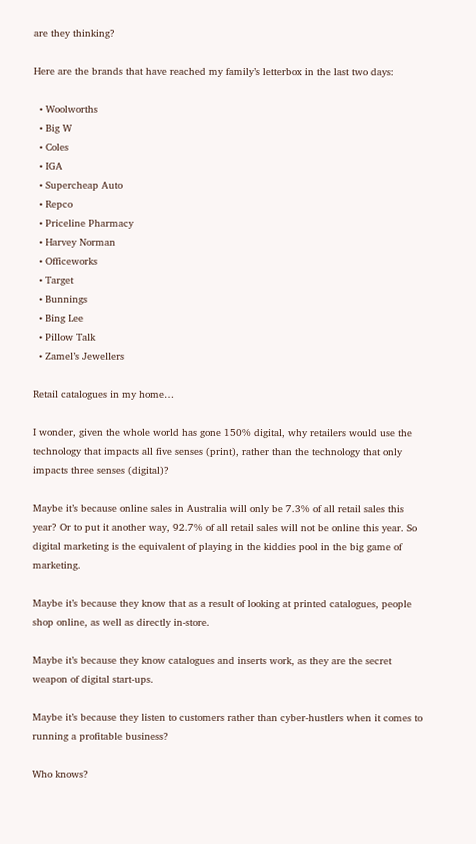are they thinking?

Here are the brands that have reached my family’s letterbox in the last two days:

  • Woolworths
  • Big W
  • Coles
  • IGA
  • Supercheap Auto
  • Repco
  • Priceline Pharmacy
  • Harvey Norman
  • Officeworks
  • Target
  • Bunnings
  • Bing Lee
  • Pillow Talk
  • Zamel’s Jewellers

Retail catalogues in my home…

I wonder, given the whole world has gone 150% digital, why retailers would use the technology that impacts all five senses (print), rather than the technology that only impacts three senses (digital)?

Maybe it’s because online sales in Australia will only be 7.3% of all retail sales this year? Or to put it another way, 92.7% of all retail sales will not be online this year. So digital marketing is the equivalent of playing in the kiddies pool in the big game of marketing.

Maybe it’s because they know that as a result of looking at printed catalogues, people shop online, as well as directly in-store.

Maybe it’s because they know catalogues and inserts work, as they are the secret weapon of digital start-ups.

Maybe it’s because they listen to customers rather than cyber-hustlers when it comes to running a profitable business?

Who knows?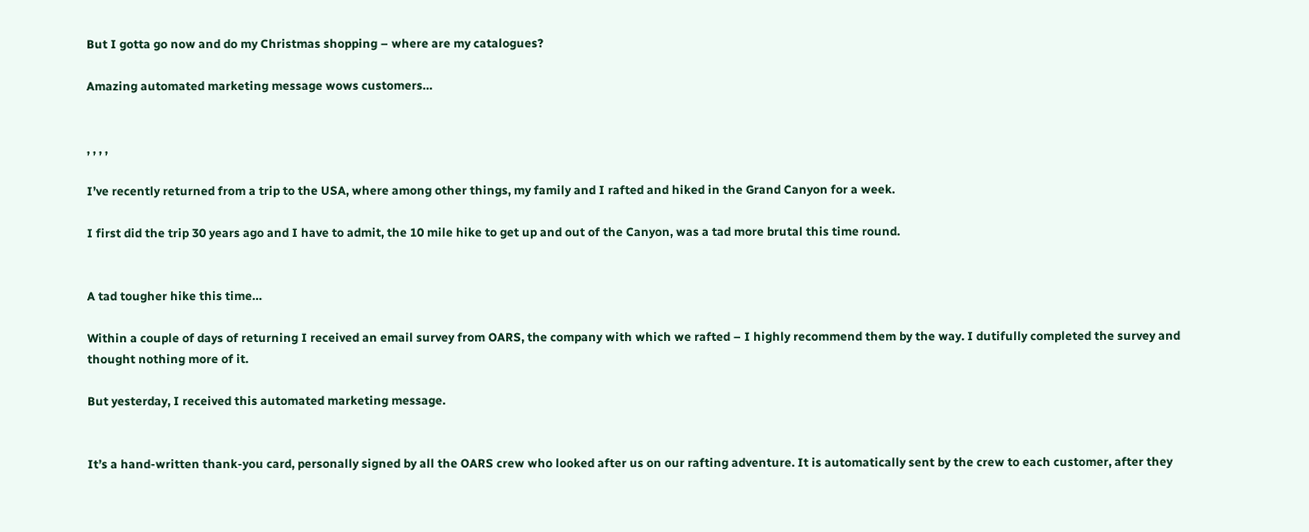But I gotta go now and do my Christmas shopping – where are my catalogues?

Amazing automated marketing message wows customers…


, , , ,

I’ve recently returned from a trip to the USA, where among other things, my family and I rafted and hiked in the Grand Canyon for a week.

I first did the trip 30 years ago and I have to admit, the 10 mile hike to get up and out of the Canyon, was a tad more brutal this time round.


A tad tougher hike this time…

Within a couple of days of returning I received an email survey from OARS, the company with which we rafted – I highly recommend them by the way. I dutifully completed the survey and thought nothing more of it.

But yesterday, I received this automated marketing message.


It’s a hand-written thank-you card, personally signed by all the OARS crew who looked after us on our rafting adventure. It is automatically sent by the crew to each customer, after they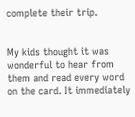complete their trip.


My kids thought it was wonderful to hear from them and read every word on the card. It immediately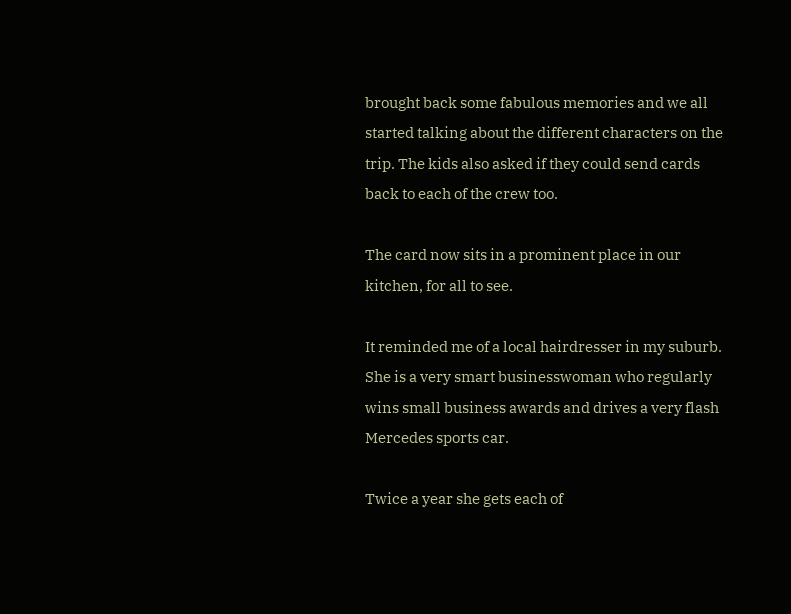brought back some fabulous memories and we all started talking about the different characters on the trip. The kids also asked if they could send cards back to each of the crew too.

The card now sits in a prominent place in our kitchen, for all to see.

It reminded me of a local hairdresser in my suburb. She is a very smart businesswoman who regularly wins small business awards and drives a very flash Mercedes sports car.

Twice a year she gets each of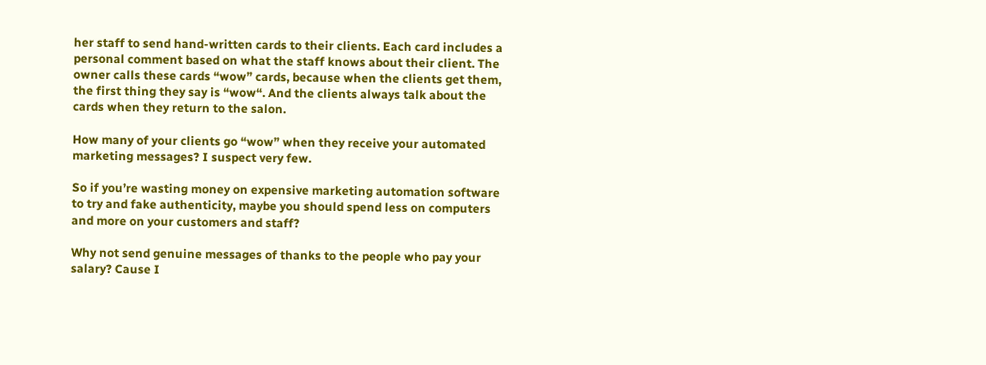her staff to send hand-written cards to their clients. Each card includes a personal comment based on what the staff knows about their client. The owner calls these cards “wow” cards, because when the clients get them, the first thing they say is “wow“. And the clients always talk about the cards when they return to the salon.

How many of your clients go “wow” when they receive your automated marketing messages? I suspect very few.

So if you’re wasting money on expensive marketing automation software to try and fake authenticity, maybe you should spend less on computers and more on your customers and staff?

Why not send genuine messages of thanks to the people who pay your salary? Cause I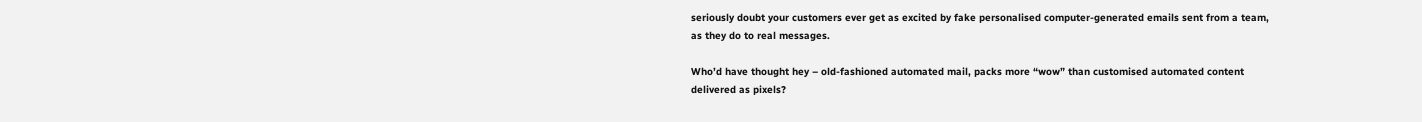seriously doubt your customers ever get as excited by fake personalised computer-generated emails sent from a team, as they do to real messages.

Who’d have thought hey – old-fashioned automated mail, packs more “wow” than customised automated content delivered as pixels?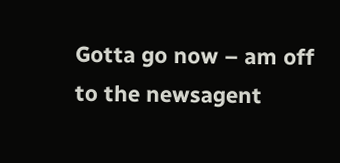Gotta go now – am off to the newsagent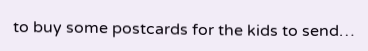to buy some postcards for the kids to send…